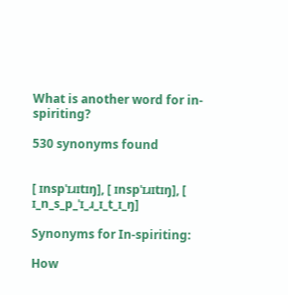What is another word for in-spiriting?

530 synonyms found


[ ɪnspˈɪɹɪtɪŋ], [ ɪnspˈɪɹɪtɪŋ], [ ɪ_n_s_p_ˈɪ_ɹ_ɪ_t_ɪ_ŋ]

Synonyms for In-spiriting:

How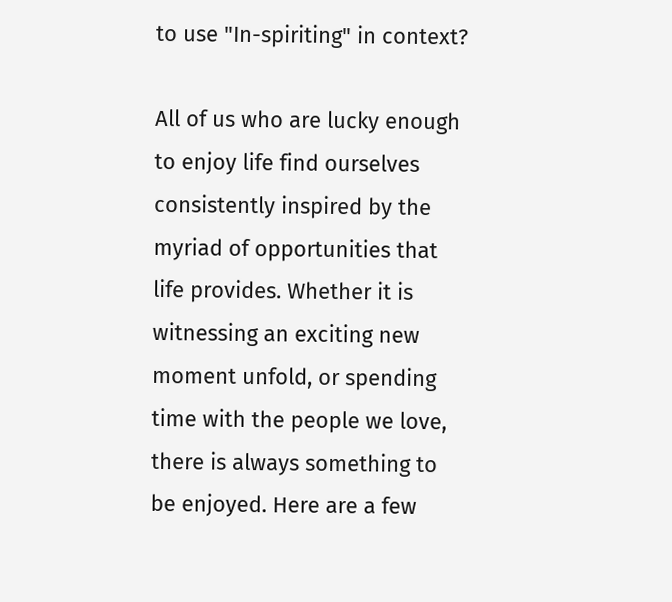to use "In-spiriting" in context?

All of us who are lucky enough to enjoy life find ourselves consistently inspired by the myriad of opportunities that life provides. Whether it is witnessing an exciting new moment unfold, or spending time with the people we love, there is always something to be enjoyed. Here are a few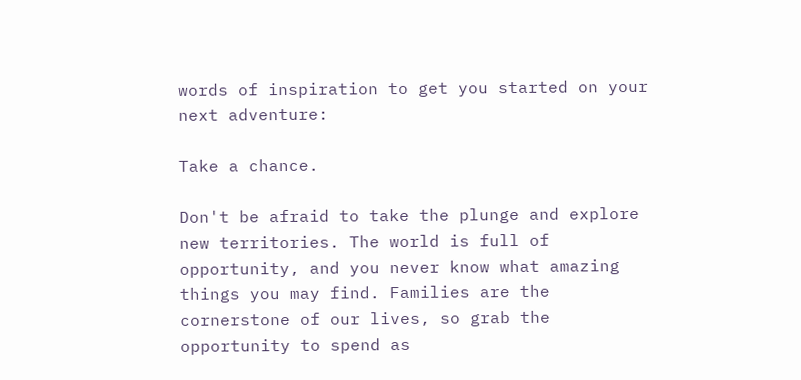words of inspiration to get you started on your next adventure:

Take a chance.

Don't be afraid to take the plunge and explore new territories. The world is full of opportunity, and you never know what amazing things you may find. Families are the cornerstone of our lives, so grab the opportunity to spend as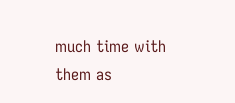much time with them as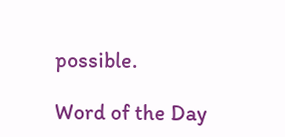possible.

Word of the Day